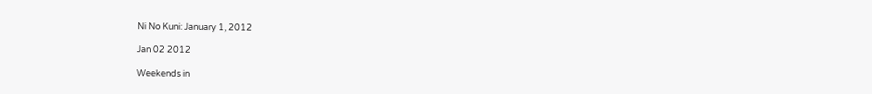Ni No Kuni: January 1, 2012

Jan 02 2012

Weekends in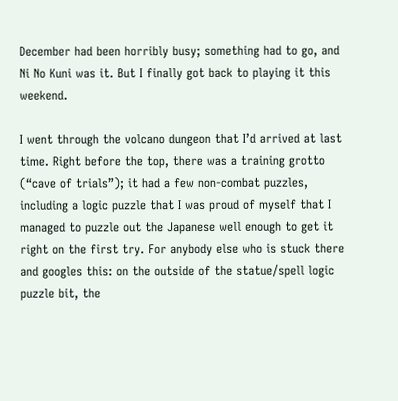December had been horribly busy; something had to go, and Ni No Kuni was it. But I finally got back to playing it this weekend.

I went through the volcano dungeon that I’d arrived at last time. Right before the top, there was a training grotto (“cave of trials”); it had a few non-combat puzzles, including a logic puzzle that I was proud of myself that I managed to puzzle out the Japanese well enough to get it right on the first try. For anybody else who is stuck there and googles this: on the outside of the statue/spell logic puzzle bit, the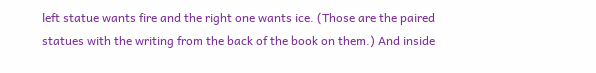left statue wants fire and the right one wants ice. (Those are the paired statues with the writing from the back of the book on them.) And inside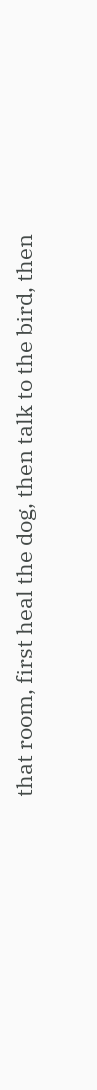that room, first heal the dog, then talk to the bird, then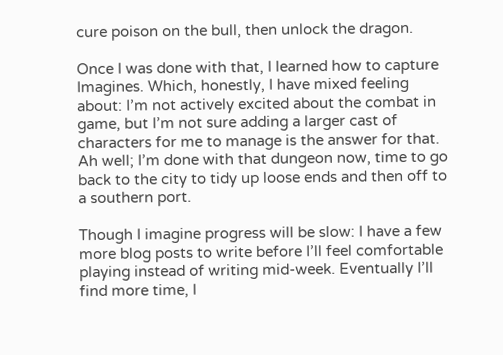cure poison on the bull, then unlock the dragon.

Once I was done with that, I learned how to capture Imagines. Which, honestly, I have mixed feeling about: I’m not actively excited about the combat in game, but I’m not sure adding a larger cast of characters for me to manage is the answer for that. Ah well; I’m done with that dungeon now, time to go back to the city to tidy up loose ends and then off to a southern port.

Though I imagine progress will be slow: I have a few more blog posts to write before I’ll feel comfortable playing instead of writing mid-week. Eventually I’ll find more time, I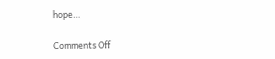hope…

Comments Off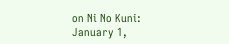on Ni No Kuni: January 1,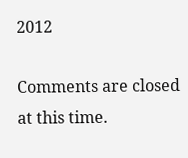2012

Comments are closed at this time.